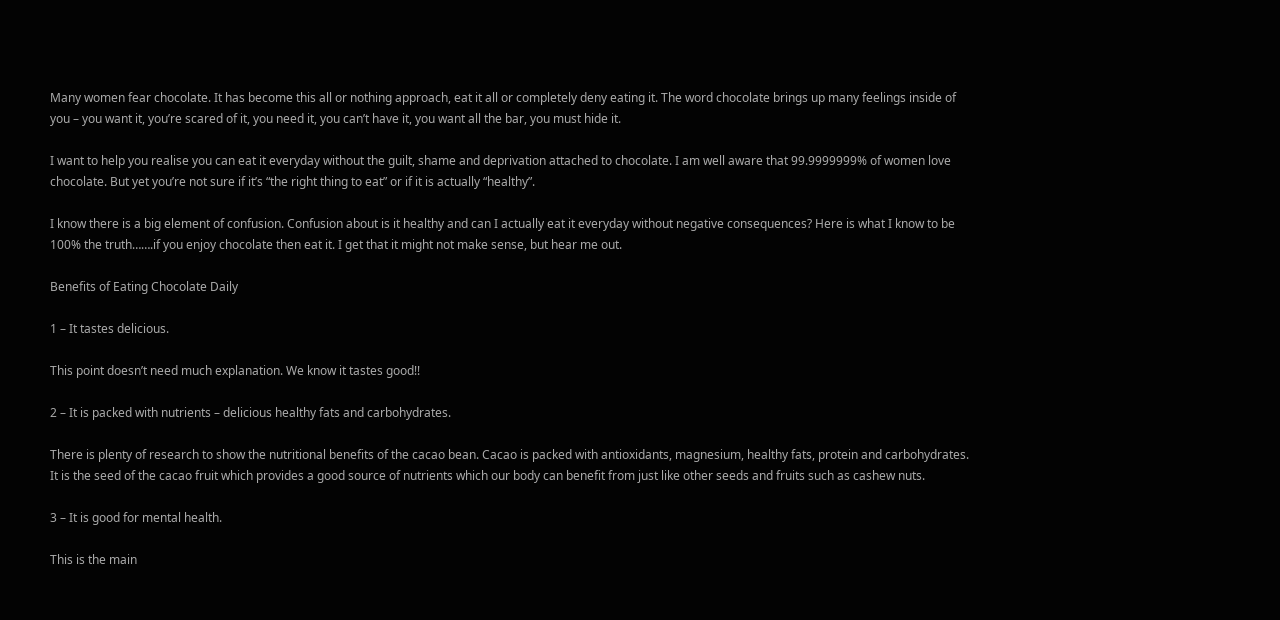Many women fear chocolate. It has become this all or nothing approach, eat it all or completely deny eating it. The word chocolate brings up many feelings inside of you – you want it, you’re scared of it, you need it, you can’t have it, you want all the bar, you must hide it.

I want to help you realise you can eat it everyday without the guilt, shame and deprivation attached to chocolate. I am well aware that 99.9999999% of women love chocolate. But yet you’re not sure if it’s “the right thing to eat” or if it is actually “healthy”.

I know there is a big element of confusion. Confusion about is it healthy and can I actually eat it everyday without negative consequences? Here is what I know to be 100% the truth…….if you enjoy chocolate then eat it. I get that it might not make sense, but hear me out.

Benefits of Eating Chocolate Daily

1 – It tastes delicious.

This point doesn’t need much explanation. We know it tastes good!!

2 – It is packed with nutrients – delicious healthy fats and carbohydrates.

There is plenty of research to show the nutritional benefits of the cacao bean. Cacao is packed with antioxidants, magnesium, healthy fats, protein and carbohydrates. It is the seed of the cacao fruit which provides a good source of nutrients which our body can benefit from just like other seeds and fruits such as cashew nuts.

3 – It is good for mental health.

This is the main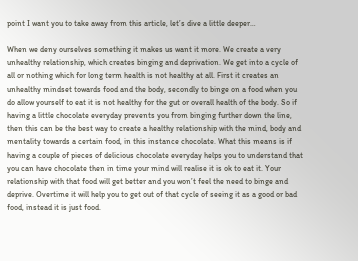point I want you to take away from this article, let’s dive a little deeper…

When we deny ourselves something it makes us want it more. We create a very unhealthy relationship, which creates binging and deprivation. We get into a cycle of all or nothing which for long term health is not healthy at all. First it creates an unhealthy mindset towards food and the body, secondly to binge on a food when you do allow yourself to eat it is not healthy for the gut or overall health of the body. So if having a little chocolate everyday prevents you from binging further down the line, then this can be the best way to create a healthy relationship with the mind, body and mentality towards a certain food, in this instance chocolate. What this means is if having a couple of pieces of delicious chocolate everyday helps you to understand that you can have chocolate then in time your mind will realise it is ok to eat it. Your relationship with that food will get better and you won’t feel the need to binge and deprive. Overtime it will help you to get out of that cycle of seeing it as a good or bad food, instead it is just food.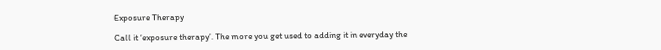Exposure Therapy

Call it ‘exposure therapy’. The more you get used to adding it in everyday the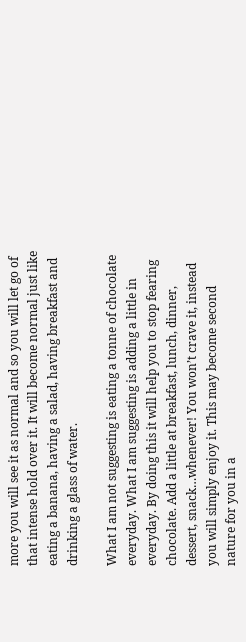more you will see it as normal and so you will let go of that intense hold over it. It will become normal just like eating a banana, having a salad, having breakfast and drinking a glass of water.

What I am not suggesting is eating a tonne of chocolate everyday. What I am suggesting is adding a little in everyday. By doing this it will help you to stop fearing chocolate. Add a little at breakfast, lunch, dinner, dessert, snack…whenever! You won’t crave it, instead you will simply enjoy it. This may become second nature for you in a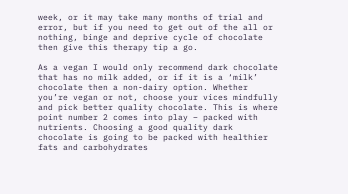week, or it may take many months of trial and error, but if you need to get out of the all or nothing, binge and deprive cycle of chocolate then give this therapy tip a go.

As a vegan I would only recommend dark chocolate that has no milk added, or if it is a ‘milk’ chocolate then a non-dairy option. Whether you’re vegan or not, choose your vices mindfully and pick better quality chocolate. This is where point number 2 comes into play – packed with nutrients. Choosing a good quality dark chocolate is going to be packed with healthier fats and carbohydrates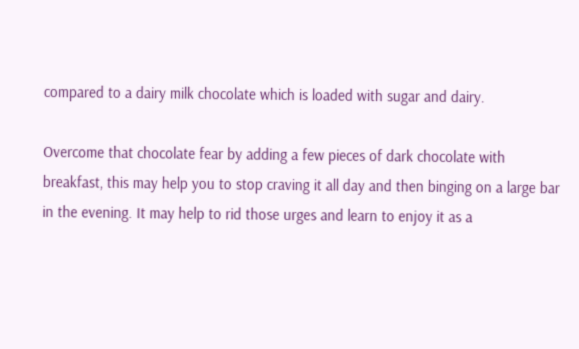compared to a dairy milk chocolate which is loaded with sugar and dairy.

Overcome that chocolate fear by adding a few pieces of dark chocolate with breakfast, this may help you to stop craving it all day and then binging on a large bar in the evening. It may help to rid those urges and learn to enjoy it as a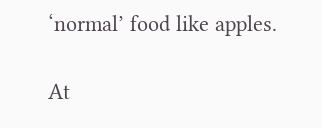‘normal’ food like apples.

At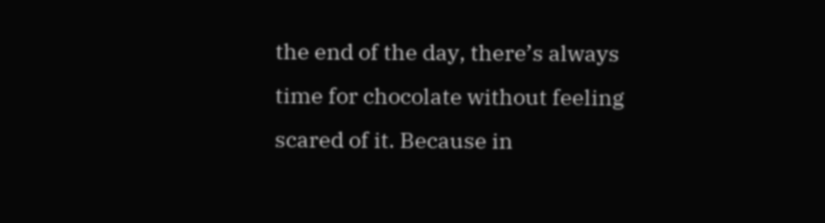the end of the day, there’s always time for chocolate without feeling scared of it. Because in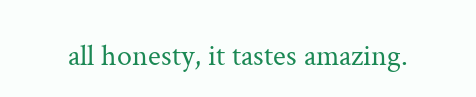all honesty, it tastes amazing.